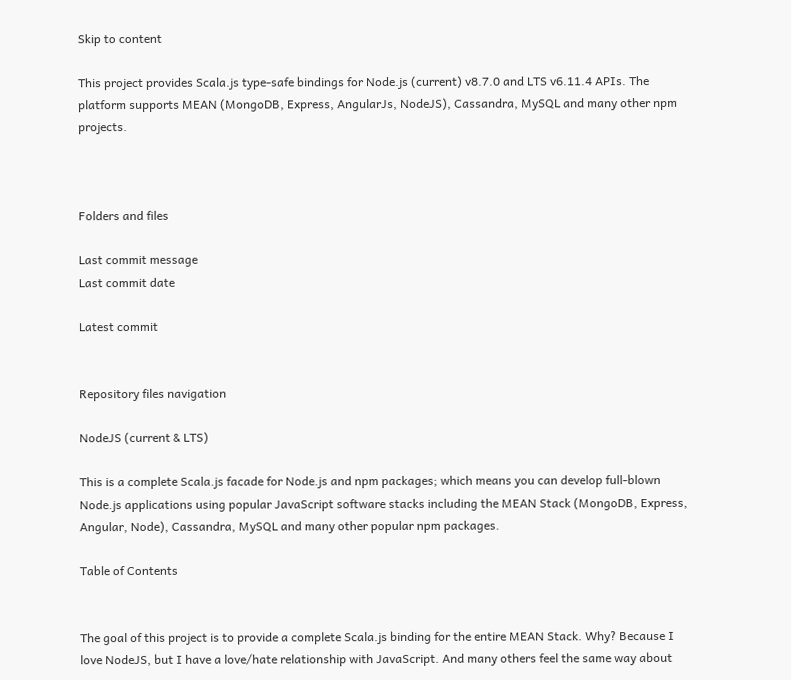Skip to content

This project provides Scala.js type-safe bindings for Node.js (current) v8.7.0 and LTS v6.11.4 APIs. The platform supports MEAN (MongoDB, Express, AngularJs, NodeJS), Cassandra, MySQL and many other npm projects.



Folders and files

Last commit message
Last commit date

Latest commit


Repository files navigation

NodeJS (current & LTS)

This is a complete Scala.js facade for Node.js and npm packages; which means you can develop full-blown Node.js applications using popular JavaScript software stacks including the MEAN Stack (MongoDB, Express, Angular, Node), Cassandra, MySQL and many other popular npm packages.

Table of Contents


The goal of this project is to provide a complete Scala.js binding for the entire MEAN Stack. Why? Because I love NodeJS, but I have a love/hate relationship with JavaScript. And many others feel the same way about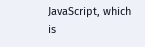JavaScript, which is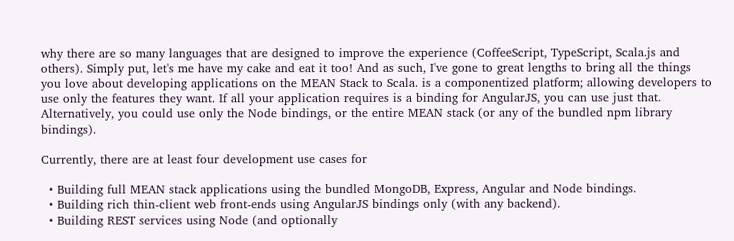why there are so many languages that are designed to improve the experience (CoffeeScript, TypeScript, Scala.js and others). Simply put, let's me have my cake and eat it too! And as such, I've gone to great lengths to bring all the things you love about developing applications on the MEAN Stack to Scala. is a componentized platform; allowing developers to use only the features they want. If all your application requires is a binding for AngularJS, you can use just that. Alternatively, you could use only the Node bindings, or the entire MEAN stack (or any of the bundled npm library bindings).

Currently, there are at least four development use cases for

  • Building full MEAN stack applications using the bundled MongoDB, Express, Angular and Node bindings.
  • Building rich thin-client web front-ends using AngularJS bindings only (with any backend).
  • Building REST services using Node (and optionally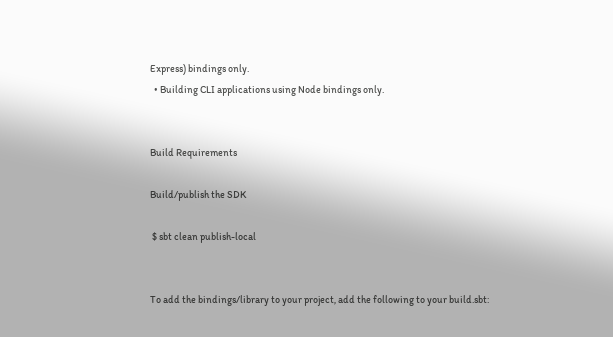Express) bindings only.
  • Building CLI applications using Node bindings only.


Build Requirements

Build/publish the SDK

 $ sbt clean publish-local


To add the bindings/library to your project, add the following to your build.sbt: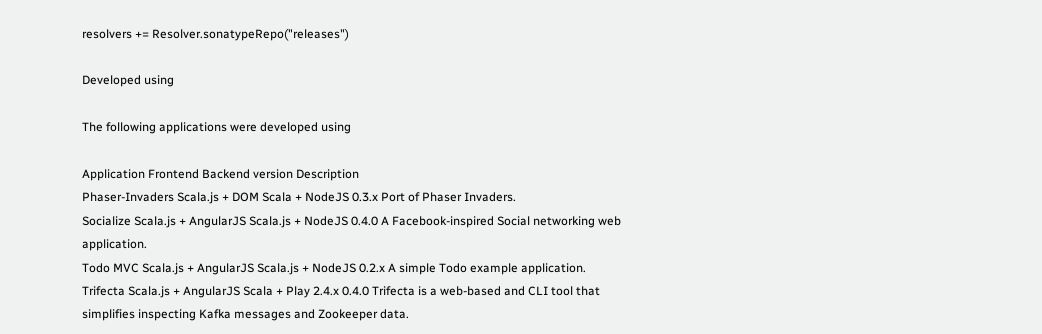resolvers += Resolver.sonatypeRepo("releases")

Developed using

The following applications were developed using

Application Frontend Backend version Description
Phaser-Invaders Scala.js + DOM Scala + NodeJS 0.3.x Port of Phaser Invaders.
Socialize Scala.js + AngularJS Scala.js + NodeJS 0.4.0 A Facebook-inspired Social networking web application.
Todo MVC Scala.js + AngularJS Scala.js + NodeJS 0.2.x A simple Todo example application.
Trifecta Scala.js + AngularJS Scala + Play 2.4.x 0.4.0 Trifecta is a web-based and CLI tool that simplifies inspecting Kafka messages and Zookeeper data.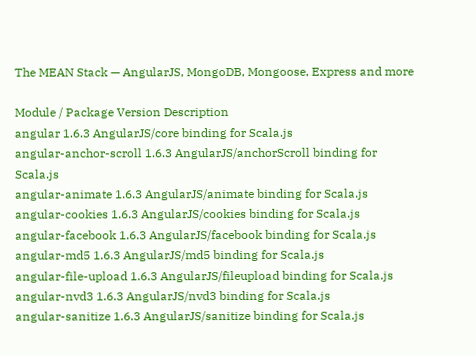The MEAN Stack — AngularJS, MongoDB, Mongoose, Express and more

Module / Package Version Description
angular 1.6.3 AngularJS/core binding for Scala.js
angular-anchor-scroll 1.6.3 AngularJS/anchorScroll binding for Scala.js
angular-animate 1.6.3 AngularJS/animate binding for Scala.js
angular-cookies 1.6.3 AngularJS/cookies binding for Scala.js
angular-facebook 1.6.3 AngularJS/facebook binding for Scala.js
angular-md5 1.6.3 AngularJS/md5 binding for Scala.js
angular-file-upload 1.6.3 AngularJS/fileupload binding for Scala.js
angular-nvd3 1.6.3 AngularJS/nvd3 binding for Scala.js
angular-sanitize 1.6.3 AngularJS/sanitize binding for Scala.js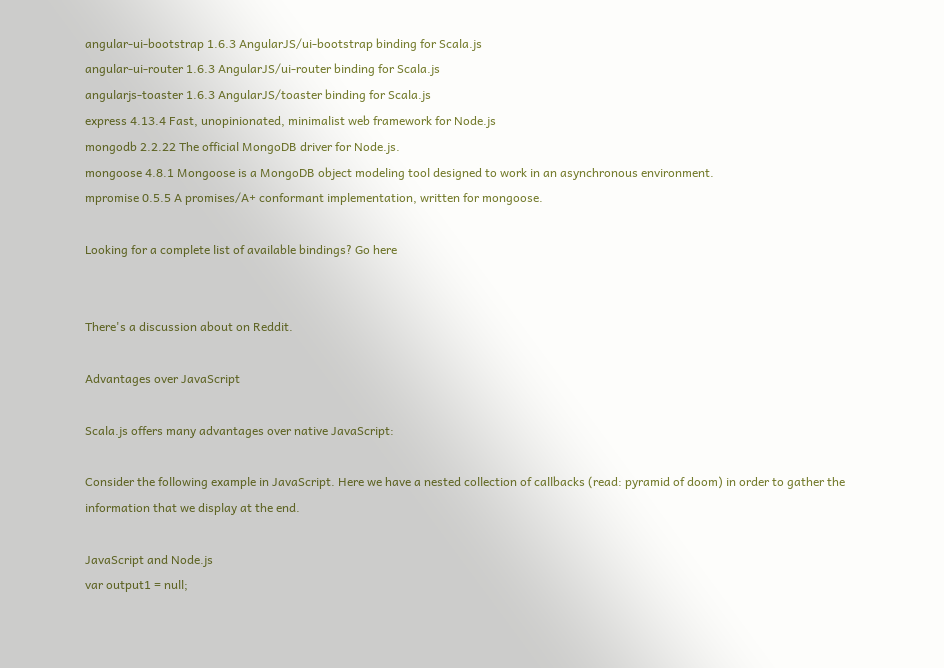angular-ui-bootstrap 1.6.3 AngularJS/ui-bootstrap binding for Scala.js
angular-ui-router 1.6.3 AngularJS/ui-router binding for Scala.js
angularjs-toaster 1.6.3 AngularJS/toaster binding for Scala.js
express 4.13.4 Fast, unopinionated, minimalist web framework for Node.js
mongodb 2.2.22 The official MongoDB driver for Node.js.
mongoose 4.8.1 Mongoose is a MongoDB object modeling tool designed to work in an asynchronous environment.
mpromise 0.5.5 A promises/A+ conformant implementation, written for mongoose.

Looking for a complete list of available bindings? Go here


There's a discussion about on Reddit.

Advantages over JavaScript

Scala.js offers many advantages over native JavaScript:

Consider the following example in JavaScript. Here we have a nested collection of callbacks (read: pyramid of doom) in order to gather the information that we display at the end.

JavaScript and Node.js
var output1 = null;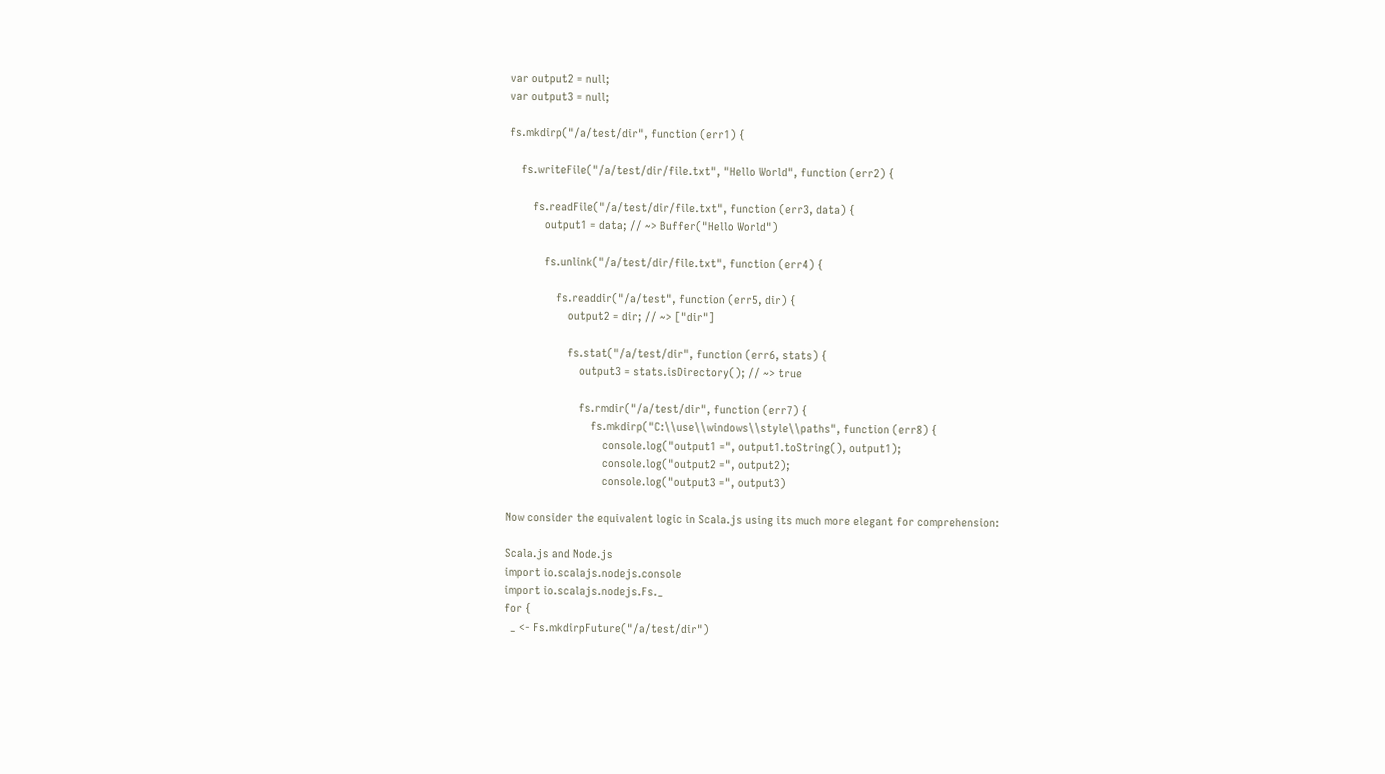var output2 = null;
var output3 = null;

fs.mkdirp("/a/test/dir", function (err1) {

    fs.writeFile("/a/test/dir/file.txt", "Hello World", function (err2) {

        fs.readFile("/a/test/dir/file.txt", function (err3, data) {
            output1 = data; // ~> Buffer("Hello World")

            fs.unlink("/a/test/dir/file.txt", function (err4) {

                fs.readdir("/a/test", function (err5, dir) {
                    output2 = dir; // ~> ["dir"]

                    fs.stat("/a/test/dir", function (err6, stats) {
                        output3 = stats.isDirectory(); // ~> true

                        fs.rmdir("/a/test/dir", function (err7) {
                            fs.mkdirp("C:\\use\\windows\\style\\paths", function (err8) {
                                console.log("output1 =", output1.toString(), output1);
                                console.log("output2 =", output2);
                                console.log("output3 =", output3)

Now consider the equivalent logic in Scala.js using its much more elegant for comprehension:

Scala.js and Node.js
import io.scalajs.nodejs.console
import io.scalajs.nodejs.Fs._
for {
  _ <- Fs.mkdirpFuture("/a/test/dir")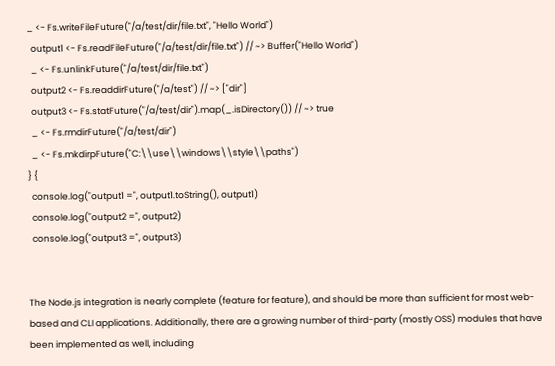_ <- Fs.writeFileFuture("/a/test/dir/file.txt", "Hello World")
  output1 <- Fs.readFileFuture("/a/test/dir/file.txt") // ~> Buffer("Hello World")
  _ <- Fs.unlinkFuture("/a/test/dir/file.txt")
  output2 <- Fs.readdirFuture("/a/test") // ~> ["dir"]
  output3 <- Fs.statFuture("/a/test/dir").map(_.isDirectory()) // ~> true
  _ <- Fs.rmdirFuture("/a/test/dir")
  _ <- Fs.mkdirpFuture("C:\\use\\windows\\style\\paths")
} {
  console.log("output1 =", output1.toString(), output1)
  console.log("output2 =", output2)
  console.log("output3 =", output3)


The Node.js integration is nearly complete (feature for feature), and should be more than sufficient for most web-based and CLI applications. Additionally, there are a growing number of third-party (mostly OSS) modules that have been implemented as well, including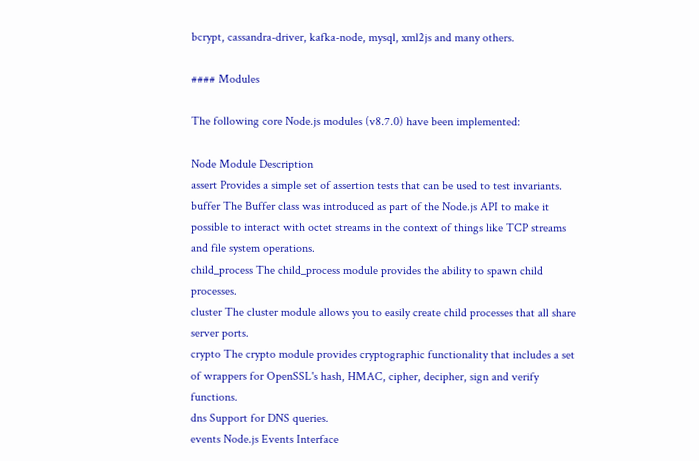bcrypt, cassandra-driver, kafka-node, mysql, xml2js and many others.

#### Modules

The following core Node.js modules (v8.7.0) have been implemented:

Node Module Description
assert Provides a simple set of assertion tests that can be used to test invariants.
buffer The Buffer class was introduced as part of the Node.js API to make it possible to interact with octet streams in the context of things like TCP streams and file system operations.
child_process The child_process module provides the ability to spawn child processes.
cluster The cluster module allows you to easily create child processes that all share server ports.
crypto The crypto module provides cryptographic functionality that includes a set of wrappers for OpenSSL's hash, HMAC, cipher, decipher, sign and verify functions.
dns Support for DNS queries.
events Node.js Events Interface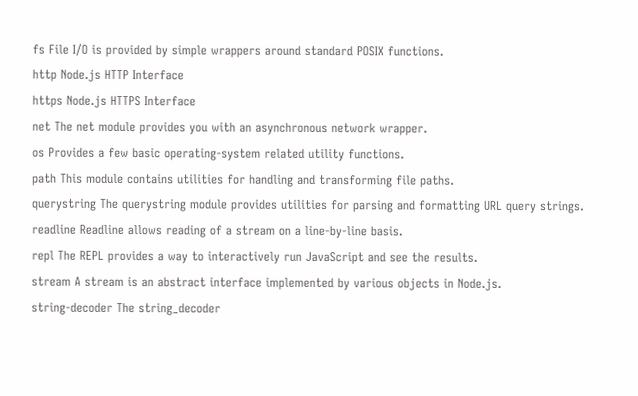fs File I/O is provided by simple wrappers around standard POSIX functions.
http Node.js HTTP Interface
https Node.js HTTPS Interface
net The net module provides you with an asynchronous network wrapper.
os Provides a few basic operating-system related utility functions.
path This module contains utilities for handling and transforming file paths.
querystring The querystring module provides utilities for parsing and formatting URL query strings.
readline Readline allows reading of a stream on a line-by-line basis.
repl The REPL provides a way to interactively run JavaScript and see the results.
stream A stream is an abstract interface implemented by various objects in Node.js.
string-decoder The string_decoder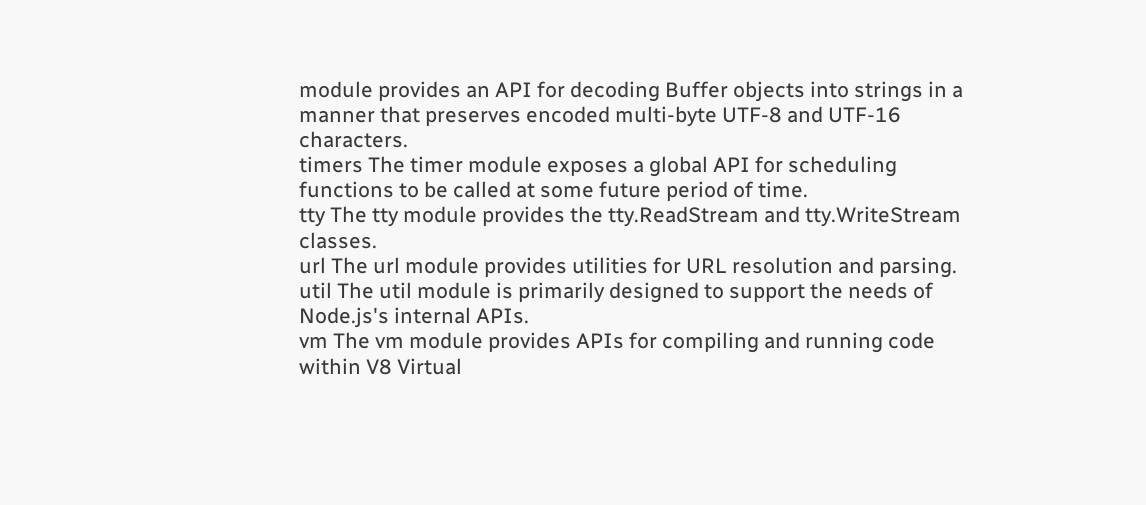module provides an API for decoding Buffer objects into strings in a manner that preserves encoded multi-byte UTF-8 and UTF-16 characters.
timers The timer module exposes a global API for scheduling functions to be called at some future period of time.
tty The tty module provides the tty.ReadStream and tty.WriteStream classes.
url The url module provides utilities for URL resolution and parsing.
util The util module is primarily designed to support the needs of Node.js's internal APIs.
vm The vm module provides APIs for compiling and running code within V8 Virtual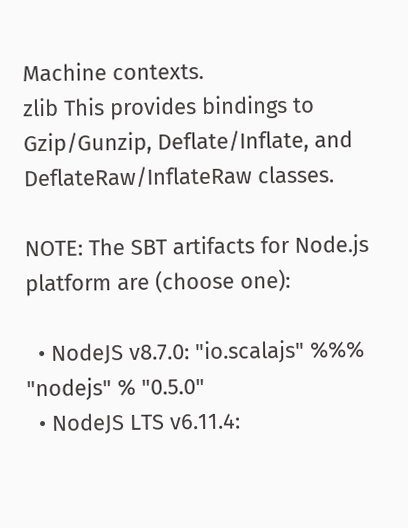Machine contexts.
zlib This provides bindings to Gzip/Gunzip, Deflate/Inflate, and DeflateRaw/InflateRaw classes.

NOTE: The SBT artifacts for Node.js platform are (choose one):

  • NodeJS v8.7.0: "io.scalajs" %%% "nodejs" % "0.5.0"
  • NodeJS LTS v6.11.4: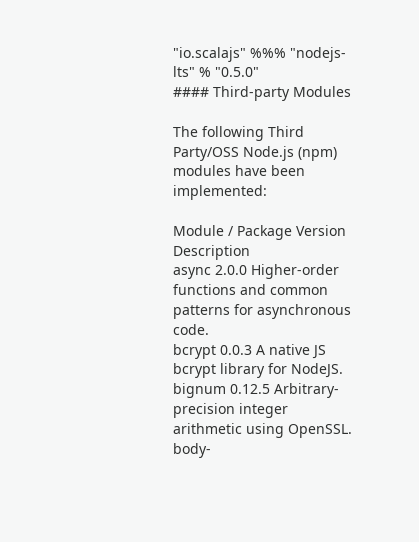"io.scalajs" %%% "nodejs-lts" % "0.5.0"
#### Third-party Modules

The following Third Party/OSS Node.js (npm) modules have been implemented:

Module / Package Version Description
async 2.0.0 Higher-order functions and common patterns for asynchronous code.
bcrypt 0.0.3 A native JS bcrypt library for NodeJS.
bignum 0.12.5 Arbitrary-precision integer arithmetic using OpenSSL.
body-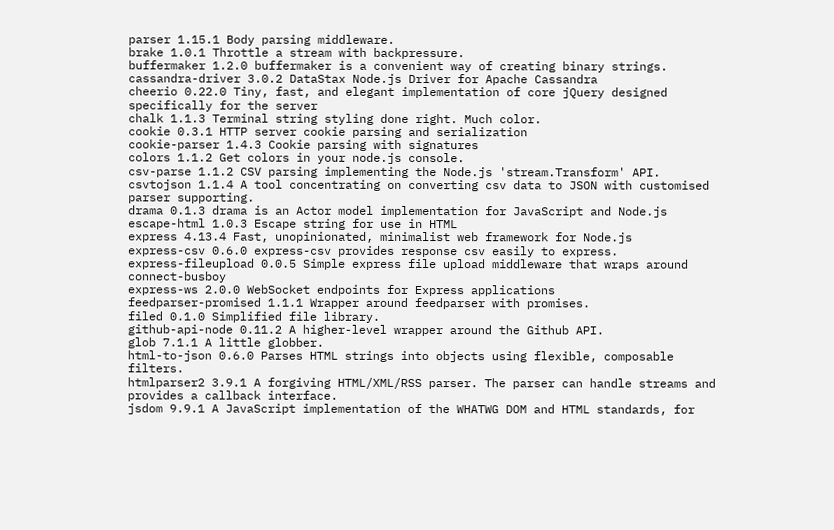parser 1.15.1 Body parsing middleware.
brake 1.0.1 Throttle a stream with backpressure.
buffermaker 1.2.0 buffermaker is a convenient way of creating binary strings.
cassandra-driver 3.0.2 DataStax Node.js Driver for Apache Cassandra
cheerio 0.22.0 Tiny, fast, and elegant implementation of core jQuery designed specifically for the server
chalk 1.1.3 Terminal string styling done right. Much color.
cookie 0.3.1 HTTP server cookie parsing and serialization
cookie-parser 1.4.3 Cookie parsing with signatures
colors 1.1.2 Get colors in your node.js console.
csv-parse 1.1.2 CSV parsing implementing the Node.js 'stream.Transform' API.
csvtojson 1.1.4 A tool concentrating on converting csv data to JSON with customised parser supporting.
drama 0.1.3 drama is an Actor model implementation for JavaScript and Node.js
escape-html 1.0.3 Escape string for use in HTML
express 4.13.4 Fast, unopinionated, minimalist web framework for Node.js
express-csv 0.6.0 express-csv provides response csv easily to express.
express-fileupload 0.0.5 Simple express file upload middleware that wraps around connect-busboy
express-ws 2.0.0 WebSocket endpoints for Express applications
feedparser-promised 1.1.1 Wrapper around feedparser with promises.
filed 0.1.0 Simplified file library.
github-api-node 0.11.2 A higher-level wrapper around the Github API.
glob 7.1.1 A little globber.
html-to-json 0.6.0 Parses HTML strings into objects using flexible, composable filters.
htmlparser2 3.9.1 A forgiving HTML/XML/RSS parser. The parser can handle streams and provides a callback interface.
jsdom 9.9.1 A JavaScript implementation of the WHATWG DOM and HTML standards, for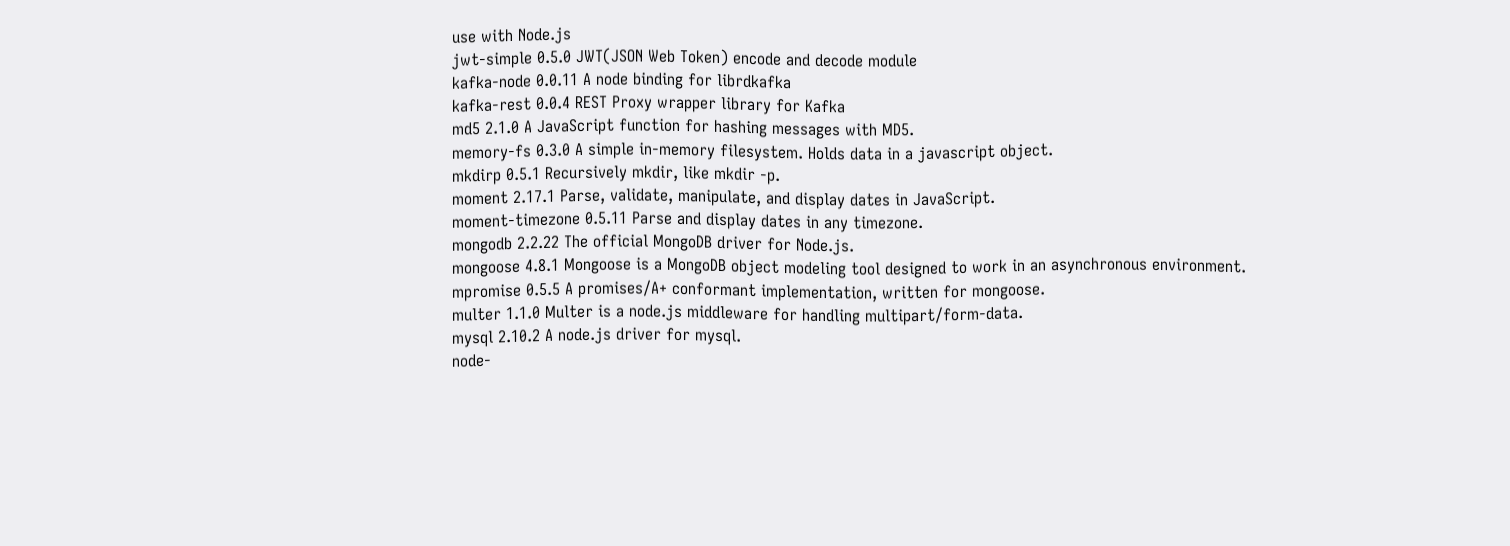use with Node.js
jwt-simple 0.5.0 JWT(JSON Web Token) encode and decode module
kafka-node 0.0.11 A node binding for librdkafka
kafka-rest 0.0.4 REST Proxy wrapper library for Kafka
md5 2.1.0 A JavaScript function for hashing messages with MD5.
memory-fs 0.3.0 A simple in-memory filesystem. Holds data in a javascript object.
mkdirp 0.5.1 Recursively mkdir, like mkdir -p.
moment 2.17.1 Parse, validate, manipulate, and display dates in JavaScript.
moment-timezone 0.5.11 Parse and display dates in any timezone.
mongodb 2.2.22 The official MongoDB driver for Node.js.
mongoose 4.8.1 Mongoose is a MongoDB object modeling tool designed to work in an asynchronous environment.
mpromise 0.5.5 A promises/A+ conformant implementation, written for mongoose.
multer 1.1.0 Multer is a node.js middleware for handling multipart/form-data.
mysql 2.10.2 A node.js driver for mysql.
node-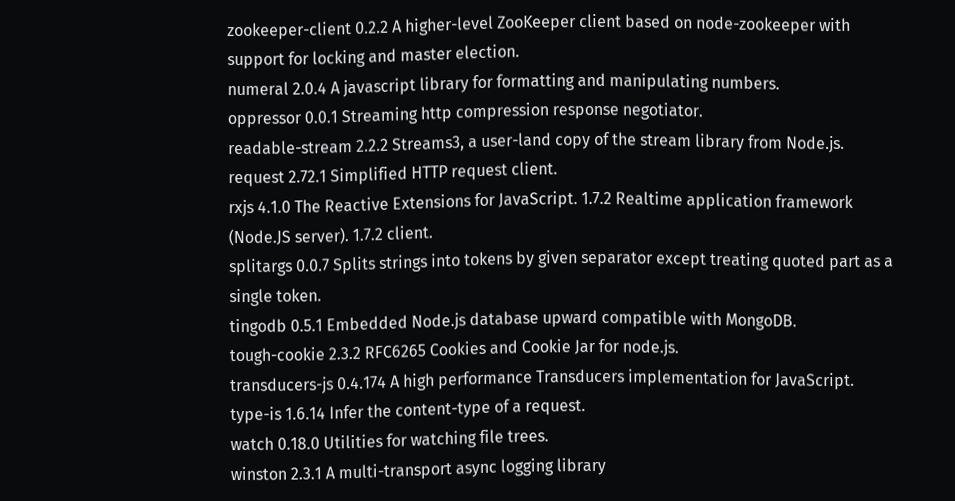zookeeper-client 0.2.2 A higher-level ZooKeeper client based on node-zookeeper with support for locking and master election.
numeral 2.0.4 A javascript library for formatting and manipulating numbers.
oppressor 0.0.1 Streaming http compression response negotiator.
readable-stream 2.2.2 Streams3, a user-land copy of the stream library from Node.js.
request 2.72.1 Simplified HTTP request client.
rxjs 4.1.0 The Reactive Extensions for JavaScript. 1.7.2 Realtime application framework (Node.JS server). 1.7.2 client.
splitargs 0.0.7 Splits strings into tokens by given separator except treating quoted part as a single token.
tingodb 0.5.1 Embedded Node.js database upward compatible with MongoDB.
tough-cookie 2.3.2 RFC6265 Cookies and Cookie Jar for node.js.
transducers-js 0.4.174 A high performance Transducers implementation for JavaScript.
type-is 1.6.14 Infer the content-type of a request.
watch 0.18.0 Utilities for watching file trees.
winston 2.3.1 A multi-transport async logging library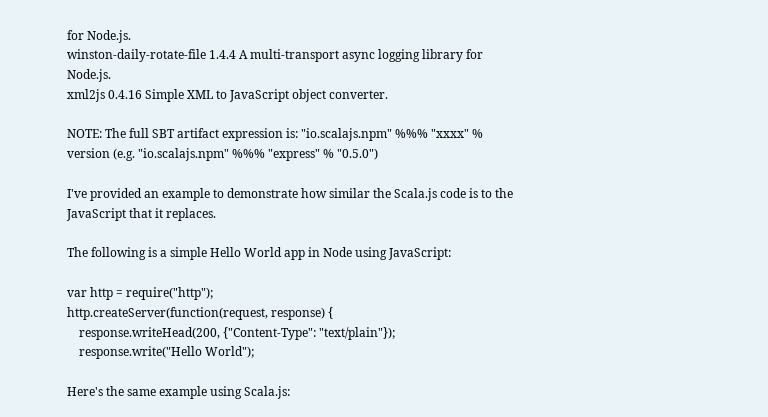for Node.js.
winston-daily-rotate-file 1.4.4 A multi-transport async logging library for Node.js.
xml2js 0.4.16 Simple XML to JavaScript object converter.

NOTE: The full SBT artifact expression is: "io.scalajs.npm" %%% "xxxx" % version (e.g. "io.scalajs.npm" %%% "express" % "0.5.0")

I've provided an example to demonstrate how similar the Scala.js code is to the JavaScript that it replaces.

The following is a simple Hello World app in Node using JavaScript:

var http = require("http");
http.createServer(function(request, response) {
    response.writeHead(200, {"Content-Type": "text/plain"});
    response.write("Hello World");

Here's the same example using Scala.js: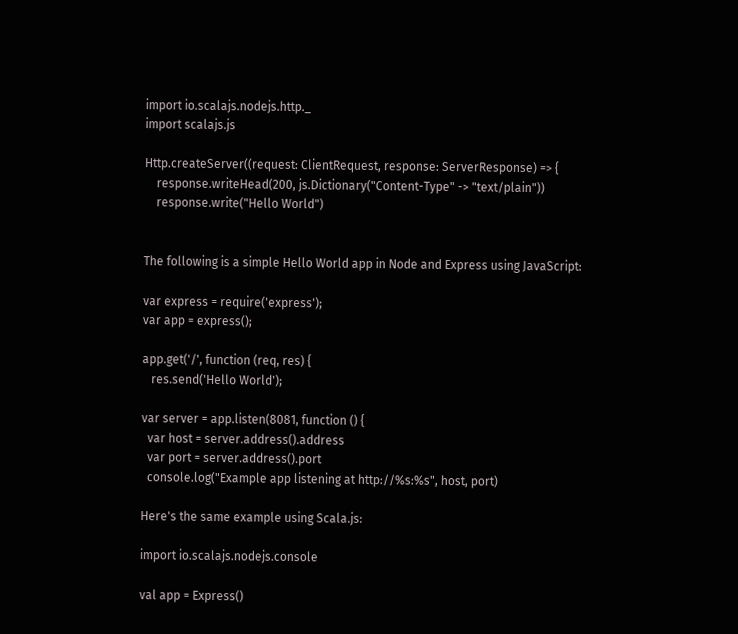import io.scalajs.nodejs.http._
import scalajs.js

Http.createServer((request: ClientRequest, response: ServerResponse) => {
    response.writeHead(200, js.Dictionary("Content-Type" -> "text/plain"))
    response.write("Hello World")


The following is a simple Hello World app in Node and Express using JavaScript:

var express = require('express');
var app = express();

app.get('/', function (req, res) {
   res.send('Hello World');

var server = app.listen(8081, function () {
  var host = server.address().address
  var port = server.address().port
  console.log("Example app listening at http://%s:%s", host, port)

Here's the same example using Scala.js:

import io.scalajs.nodejs.console

val app = Express()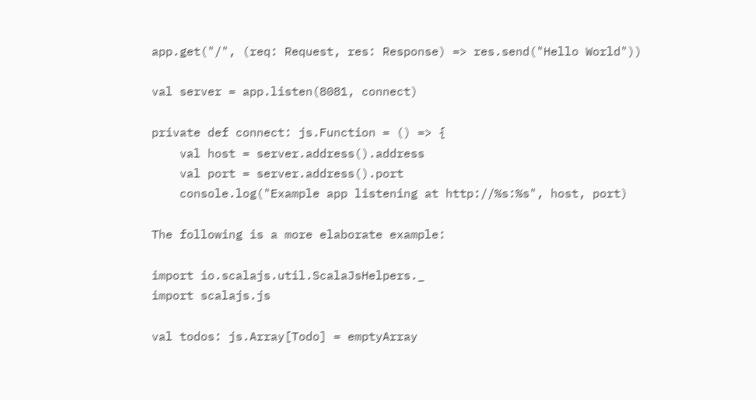app.get("/", (req: Request, res: Response) => res.send("Hello World"))

val server = app.listen(8081, connect)

private def connect: js.Function = () => {
    val host = server.address().address
    val port = server.address().port
    console.log("Example app listening at http://%s:%s", host, port)

The following is a more elaborate example:

import io.scalajs.util.ScalaJsHelpers._
import scalajs.js

val todos: js.Array[Todo] = emptyArray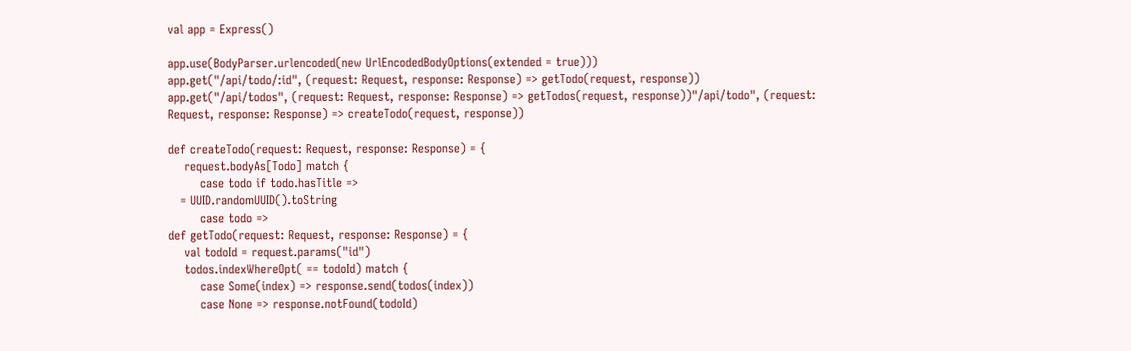val app = Express()

app.use(BodyParser.urlencoded(new UrlEncodedBodyOptions(extended = true)))
app.get("/api/todo/:id", (request: Request, response: Response) => getTodo(request, response))
app.get("/api/todos", (request: Request, response: Response) => getTodos(request, response))"/api/todo", (request: Request, response: Response) => createTodo(request, response))

def createTodo(request: Request, response: Response) = {
    request.bodyAs[Todo] match {
        case todo if todo.hasTitle =>
   = UUID.randomUUID().toString
        case todo =>
def getTodo(request: Request, response: Response) = {
    val todoId = request.params("id")
    todos.indexWhereOpt( == todoId) match {
        case Some(index) => response.send(todos(index))
        case None => response.notFound(todoId)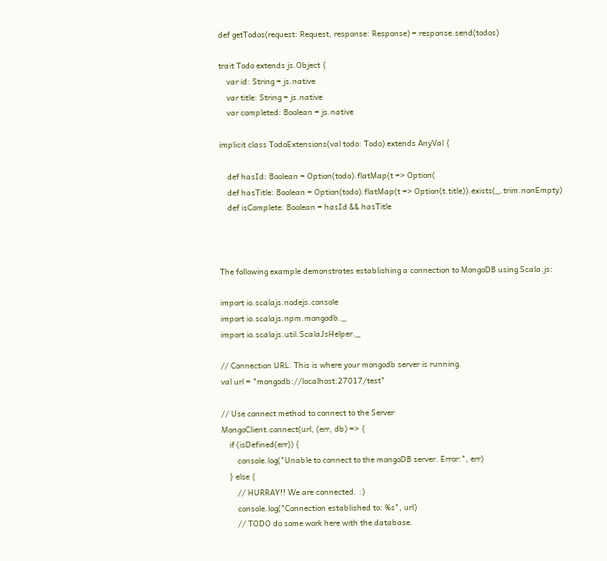def getTodos(request: Request, response: Response) = response.send(todos)

trait Todo extends js.Object {
    var id: String = js.native
    var title: String = js.native
    var completed: Boolean = js.native

implicit class TodoExtensions(val todo: Todo) extends AnyVal {

    def hasId: Boolean = Option(todo).flatMap(t => Option(
    def hasTitle: Boolean = Option(todo).flatMap(t => Option(t.title)).exists(_.trim.nonEmpty)
    def isComplete: Boolean = hasId && hasTitle



The following example demonstrates establishing a connection to MongoDB using Scala.js:

import io.scalajs.nodejs.console
import io.scalajs.npm.mongodb._
import io.scalajs.util.ScalaJsHelper._

// Connection URL. This is where your mongodb server is running.
val url = "mongodb://localhost:27017/test"

// Use connect method to connect to the Server
MongoClient.connect(url, (err, db) => {
    if (isDefined(err)) {
        console.log("Unable to connect to the mongoDB server. Error:", err)
    } else {
        // HURRAY!! We are connected. :)
        console.log("Connection established to: %s", url)
        // TODO do some work here with the database.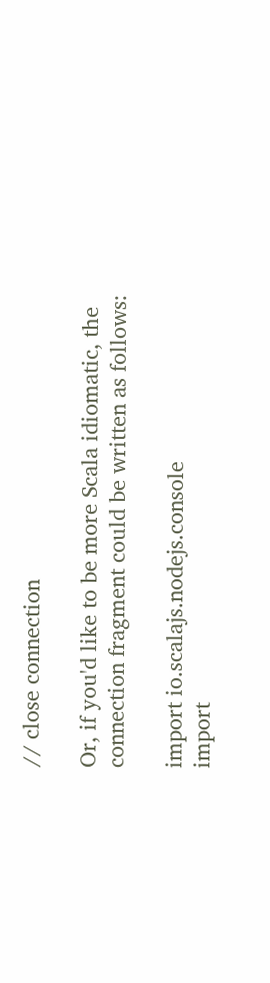// close connection

Or, if you'd like to be more Scala idiomatic, the connection fragment could be written as follows:

import io.scalajs.nodejs.console
import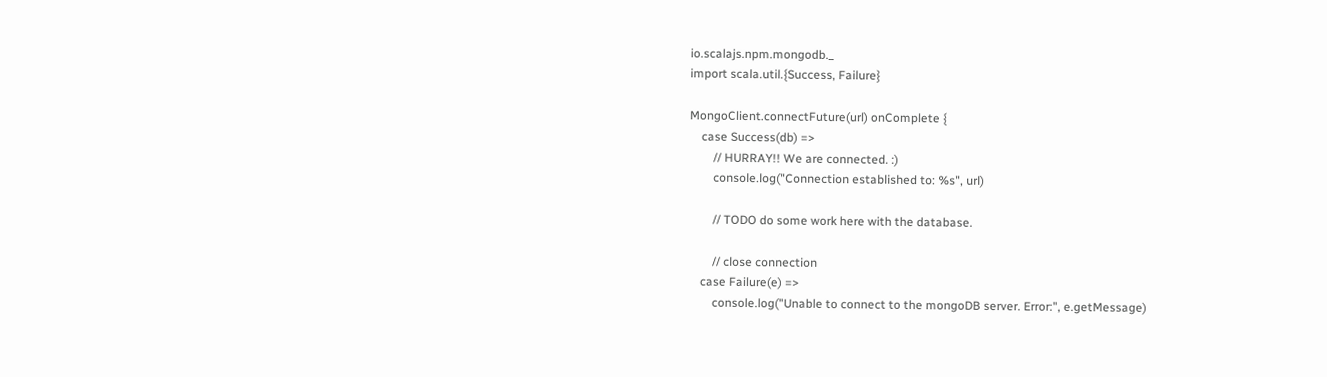io.scalajs.npm.mongodb._
import scala.util.{Success, Failure}

MongoClient.connectFuture(url) onComplete {
    case Success(db) =>
        // HURRAY!! We are connected. :)
        console.log("Connection established to: %s", url)

        // TODO do some work here with the database.

        // close connection
    case Failure(e) =>
        console.log("Unable to connect to the mongoDB server. Error:", e.getMessage)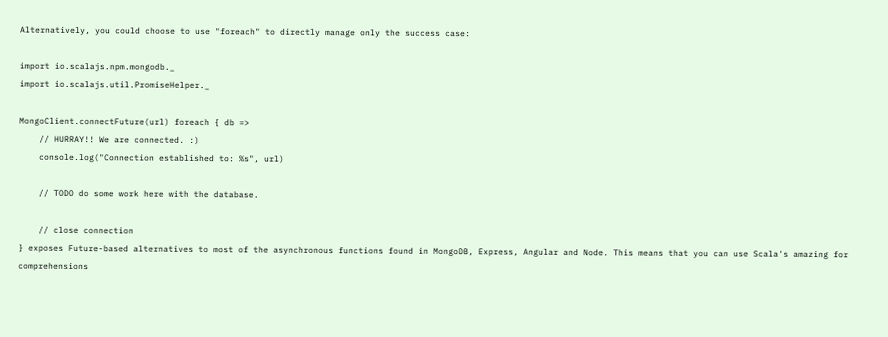Alternatively, you could choose to use "foreach" to directly manage only the success case:

import io.scalajs.npm.mongodb._
import io.scalajs.util.PromiseHelper._

MongoClient.connectFuture(url) foreach { db =>
    // HURRAY!! We are connected. :)
    console.log("Connection established to: %s", url)

    // TODO do some work here with the database.

    // close connection
} exposes Future-based alternatives to most of the asynchronous functions found in MongoDB, Express, Angular and Node. This means that you can use Scala's amazing for comprehensions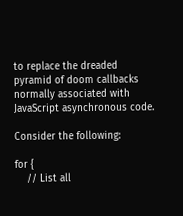to replace the dreaded pyramid of doom callbacks normally associated with JavaScript asynchronous code.

Consider the following:

for {
    // List all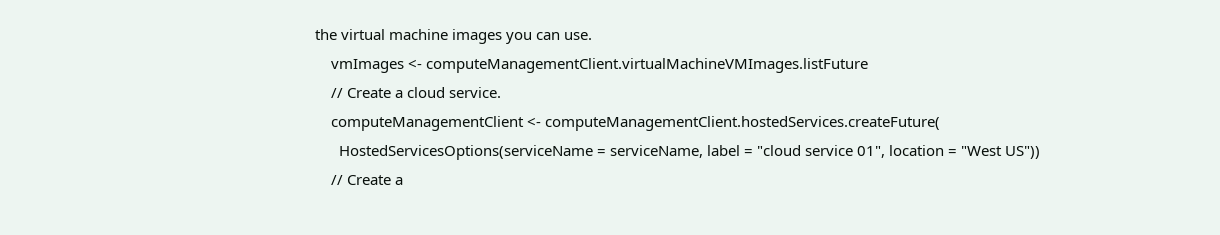the virtual machine images you can use.
    vmImages <- computeManagementClient.virtualMachineVMImages.listFuture
    // Create a cloud service.
    computeManagementClient <- computeManagementClient.hostedServices.createFuture(
      HostedServicesOptions(serviceName = serviceName, label = "cloud service 01", location = "West US"))
    // Create a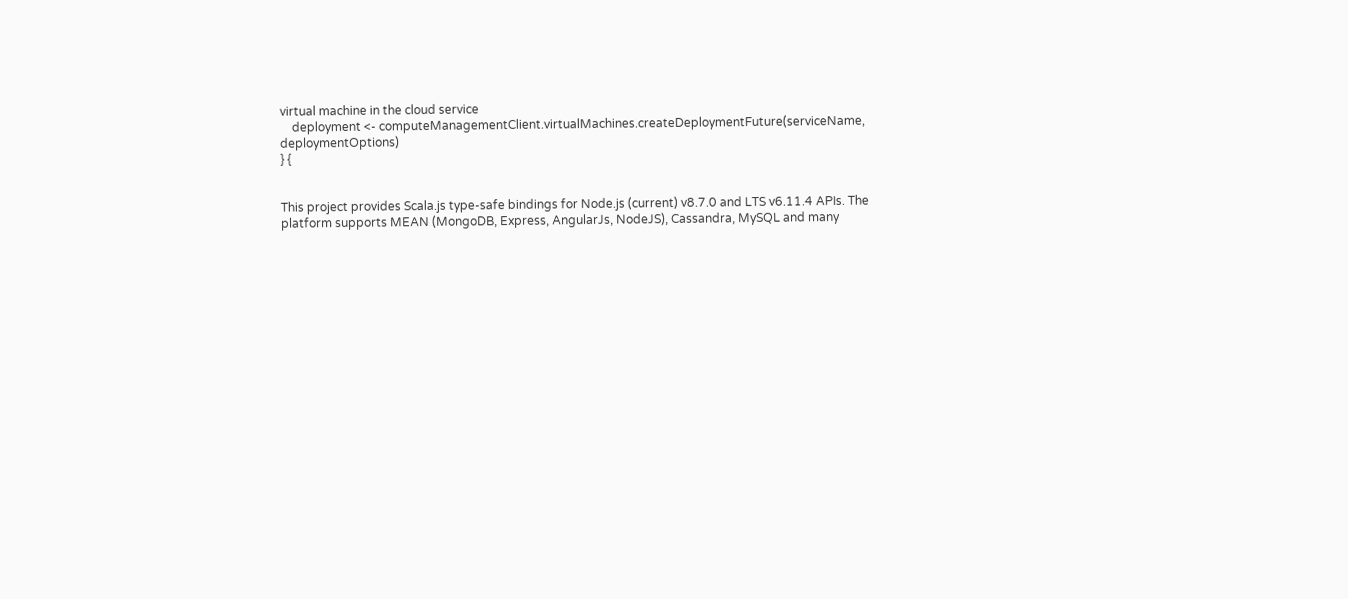virtual machine in the cloud service
    deployment <- computeManagementClient.virtualMachines.createDeploymentFuture(serviceName, deploymentOptions)
} {


This project provides Scala.js type-safe bindings for Node.js (current) v8.7.0 and LTS v6.11.4 APIs. The platform supports MEAN (MongoDB, Express, AngularJs, NodeJS), Cassandra, MySQL and many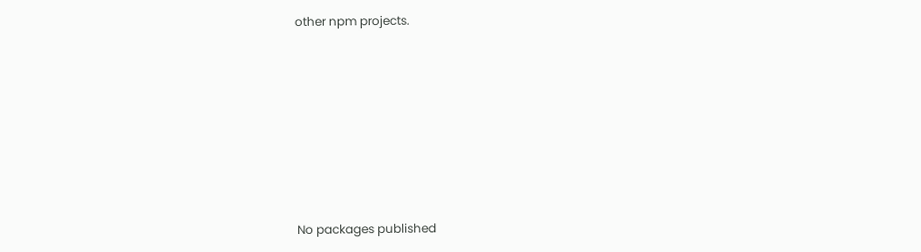other npm projects.








No packages published